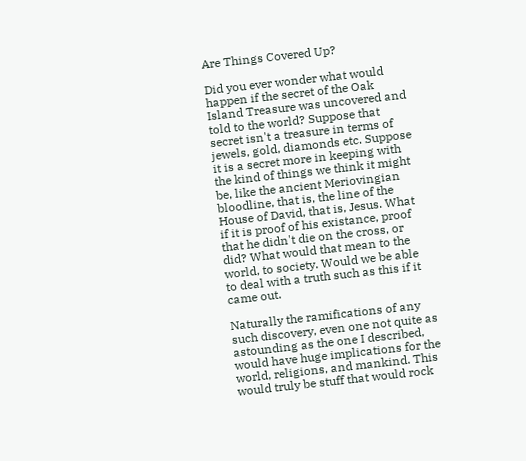Are Things Covered Up?

Did you ever wonder what would happen if the secret of the Oak Island Treasure was uncovered and told to the world? Suppose that secret isn't a treasure in terms of jewels, gold, diamonds etc. Suppose it is a secret more in keeping with the kind of things we think it might be, like the ancient Meriovingian bloodline, that is, the line of the House of David, that is, Jesus. What if it is proof of his existance, proof that he didn't die on the cross, or did? What would that mean to the world, to society. Would we be able to deal with a truth such as this if it came out.

Naturally the ramifications of any such discovery, even one not quite as astounding as the one I described, would have huge implications for the world, religions, and mankind. This would truly be stuff that would rock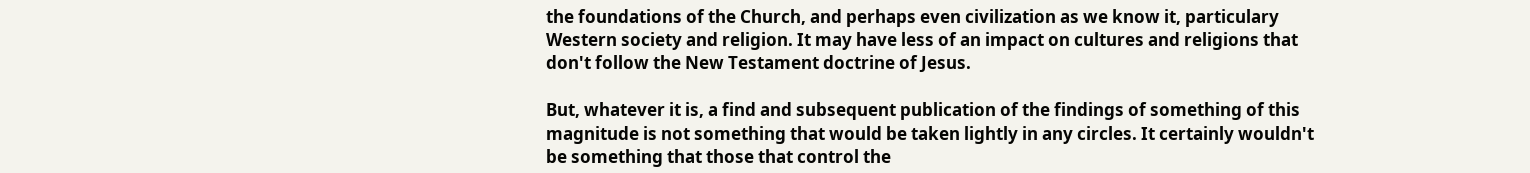the foundations of the Church, and perhaps even civilization as we know it, particulary Western society and religion. It may have less of an impact on cultures and religions that don't follow the New Testament doctrine of Jesus.

But, whatever it is, a find and subsequent publication of the findings of something of this magnitude is not something that would be taken lightly in any circles. It certainly wouldn't be something that those that control the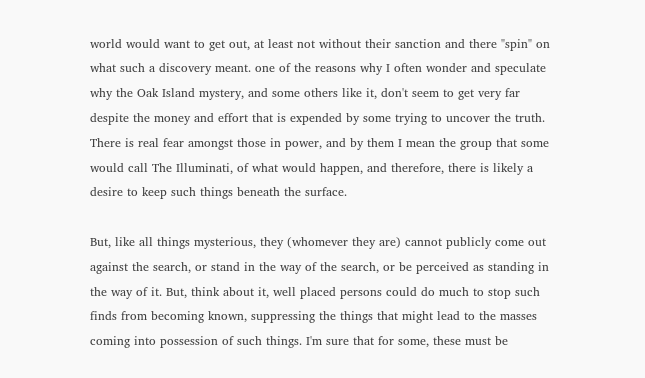world would want to get out, at least not without their sanction and there "spin" on what such a discovery meant. one of the reasons why I often wonder and speculate why the Oak Island mystery, and some others like it, don't seem to get very far despite the money and effort that is expended by some trying to uncover the truth. There is real fear amongst those in power, and by them I mean the group that some would call The Illuminati, of what would happen, and therefore, there is likely a desire to keep such things beneath the surface.

But, like all things mysterious, they (whomever they are) cannot publicly come out against the search, or stand in the way of the search, or be perceived as standing in the way of it. But, think about it, well placed persons could do much to stop such finds from becoming known, suppressing the things that might lead to the masses coming into possession of such things. I'm sure that for some, these must be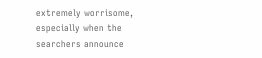extremely worrisome, especially when the searchers announce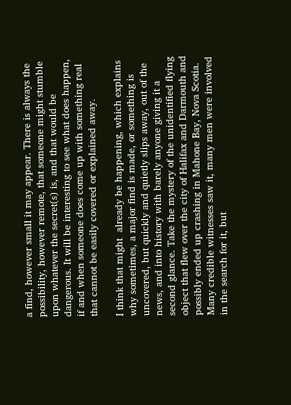a find, however small it may appear. There is always the possibility, however remote, that someone might stumble upon whatever the secret(s) is, and that would be dangerous. It will be interesting to see what does happen, if and when someone does come up with something real that cannot be easily covered or explained away.

I think that might  already be happening, which explains why sometimes, a major find is made, or something is uncovered, but quickly and quietly slips away, out of the news, and into history with barely anyone giving it a second glance. Take the mystery of the unidentified flying object that flew over the city of Halifax and Darmouth and possibly ended up crashing in Mahone Bay, Nova Scotia. Many credible witnesses saw it, many men were involved in the search for it, but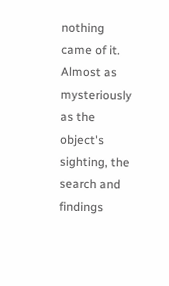nothing came of it. Almost as mysteriously as the object's sighting, the search and findings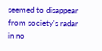seemed to disappear from society's radar in no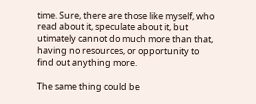time. Sure, there are those like myself, who read about it, speculate about it, but utimately cannot do much more than that, having no resources, or opportunity to find out anything more.

The same thing could be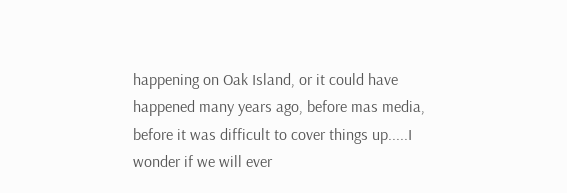happening on Oak Island, or it could have happened many years ago, before mas media, before it was difficult to cover things up.....I wonder if we will ever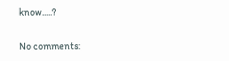know.....?

No comments: